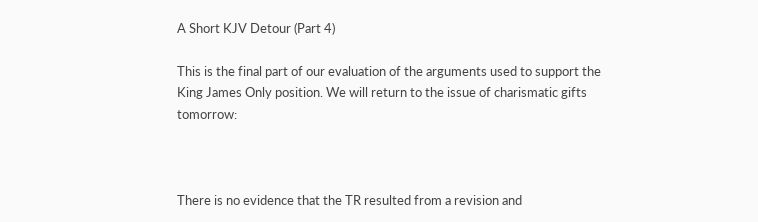A Short KJV Detour (Part 4)

This is the final part of our evaluation of the arguments used to support the King James Only position. We will return to the issue of charismatic gifts tomorrow:



There is no evidence that the TR resulted from a revision and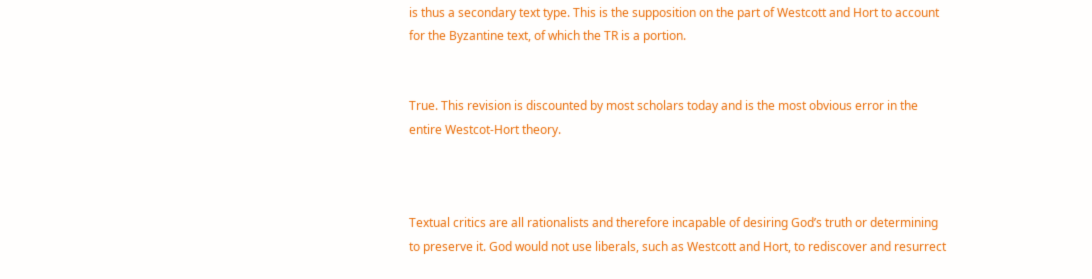is thus a secondary text type. This is the supposition on the part of Westcott and Hort to account for the Byzantine text, of which the TR is a portion.


True. This revision is discounted by most scholars today and is the most obvious error in the entire Westcot-Hort theory.



Textual critics are all rationalists and therefore incapable of desiring God’s truth or determining to preserve it. God would not use liberals, such as Westcott and Hort, to rediscover and resurrect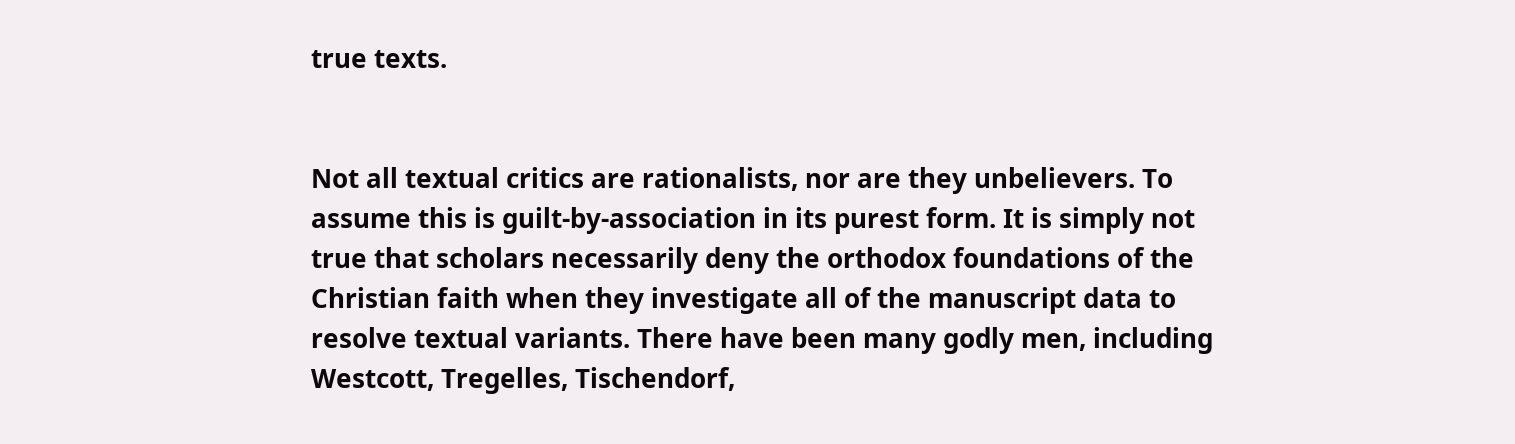true texts.


Not all textual critics are rationalists, nor are they unbelievers. To assume this is guilt-by-association in its purest form. It is simply not true that scholars necessarily deny the orthodox foundations of the Christian faith when they investigate all of the manuscript data to resolve textual variants. There have been many godly men, including Westcott, Tregelles, Tischendorf,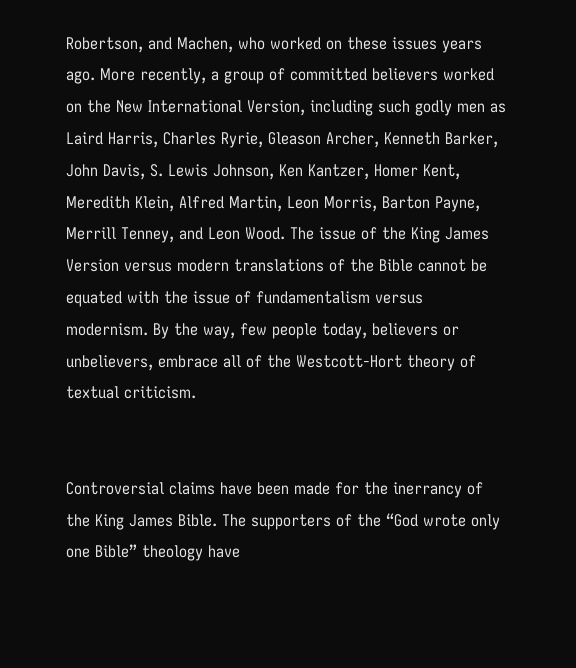Robertson, and Machen, who worked on these issues years ago. More recently, a group of committed believers worked on the New International Version, including such godly men as Laird Harris, Charles Ryrie, Gleason Archer, Kenneth Barker, John Davis, S. Lewis Johnson, Ken Kantzer, Homer Kent, Meredith Klein, Alfred Martin, Leon Morris, Barton Payne, Merrill Tenney, and Leon Wood. The issue of the King James Version versus modern translations of the Bible cannot be equated with the issue of fundamentalism versus modernism. By the way, few people today, believers or unbelievers, embrace all of the Westcott-Hort theory of textual criticism.


Controversial claims have been made for the inerrancy of the King James Bible. The supporters of the “God wrote only one Bible” theology have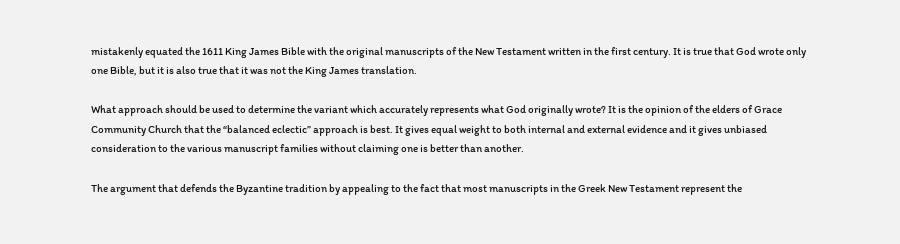mistakenly equated the 1611 King James Bible with the original manuscripts of the New Testament written in the first century. It is true that God wrote only one Bible, but it is also true that it was not the King James translation.

What approach should be used to determine the variant which accurately represents what God originally wrote? It is the opinion of the elders of Grace Community Church that the “balanced eclectic” approach is best. It gives equal weight to both internal and external evidence and it gives unbiased consideration to the various manuscript families without claiming one is better than another.

The argument that defends the Byzantine tradition by appealing to the fact that most manuscripts in the Greek New Testament represent the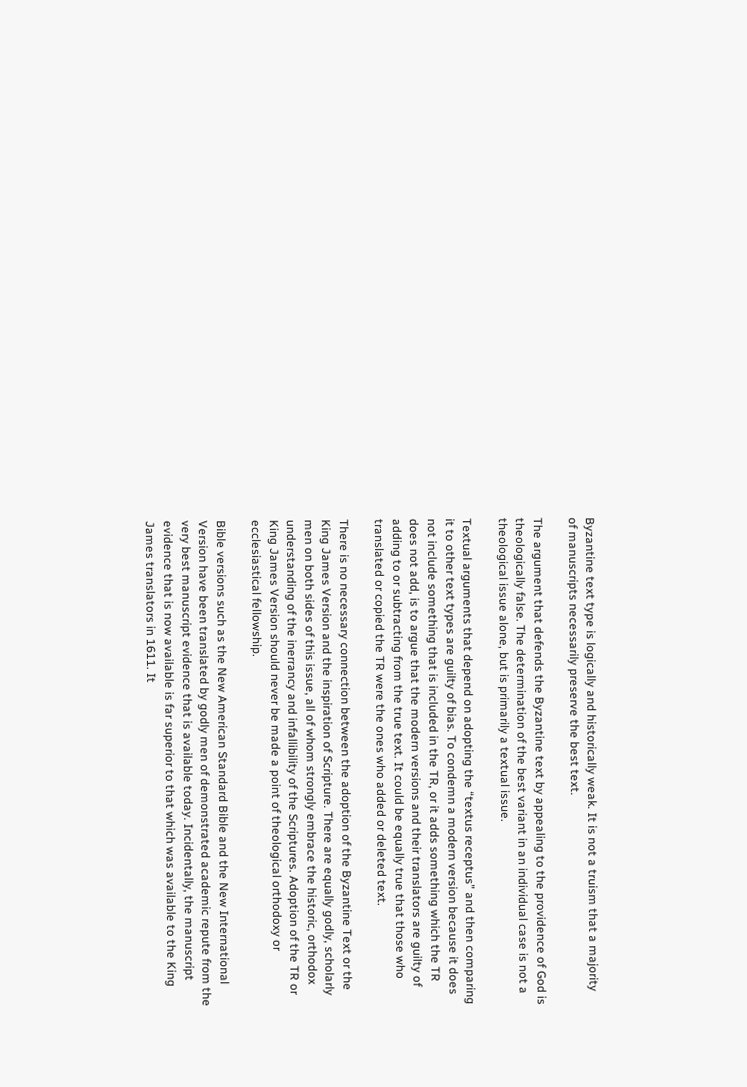Byzantine text type is logically and historically weak. It is not a truism that a majority of manuscripts necessarily preserve the best text.

The argument that defends the Byzantine text by appealing to the providence of God is theologically false. The determination of the best variant in an individual case is not a theological issue alone, but is primarily a textual issue.

Textual arguments that depend on adopting the “textus receptus” and then comparing it to other text types are guilty of bias. To condemn a modern version because it does not include something that is included in the TR, or it adds something which the TR does not add, is to argue that the modern versions and their translators are guilty of adding to or subtracting from the true text. It could be equally true that those who translated or copied the TR were the ones who added or deleted text.

There is no necessary connection between the adoption of the Byzantine Text or the King James Version and the inspiration of Scripture. There are equally godly, scholarly men on both sides of this issue, all of whom strongly embrace the historic, orthodox understanding of the inerrancy and infallibility of the Scriptures. Adoption of the TR or King James Version should never be made a point of theological orthodoxy or ecclesiastical fellowship.

Bible versions such as the New American Standard Bible and the New International Version have been translated by godly men of demonstrated academic repute from the very best manuscript evidence that is available today. Incidentally, the manuscript evidence that is now available is far superior to that which was available to the King James translators in 1611. It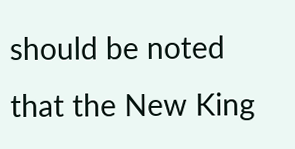should be noted that the New King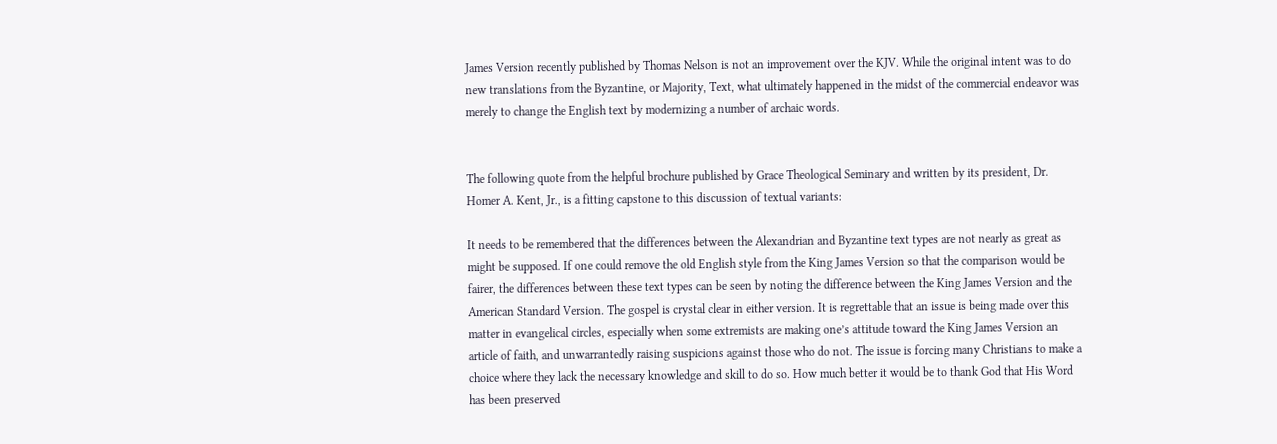James Version recently published by Thomas Nelson is not an improvement over the KJV. While the original intent was to do new translations from the Byzantine, or Majority, Text, what ultimately happened in the midst of the commercial endeavor was merely to change the English text by modernizing a number of archaic words.


The following quote from the helpful brochure published by Grace Theological Seminary and written by its president, Dr. Homer A. Kent, Jr., is a fitting capstone to this discussion of textual variants:

It needs to be remembered that the differences between the Alexandrian and Byzantine text types are not nearly as great as might be supposed. If one could remove the old English style from the King James Version so that the comparison would be fairer, the differences between these text types can be seen by noting the difference between the King James Version and the American Standard Version. The gospel is crystal clear in either version. It is regrettable that an issue is being made over this matter in evangelical circles, especially when some extremists are making one’s attitude toward the King James Version an article of faith, and unwarrantedly raising suspicions against those who do not. The issue is forcing many Christians to make a choice where they lack the necessary knowledge and skill to do so. How much better it would be to thank God that His Word has been preserved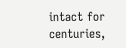intact for centuries,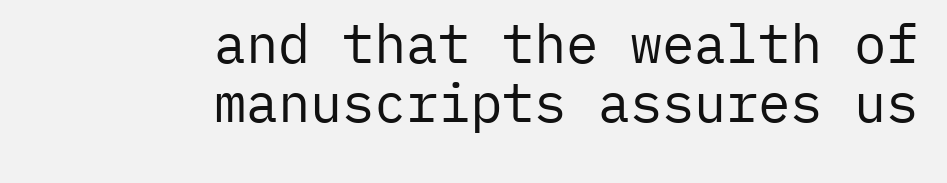and that the wealth of manuscripts assures us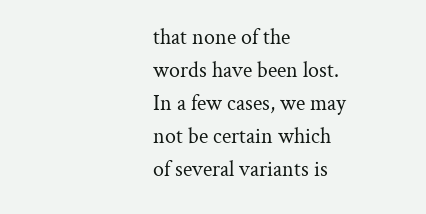that none of the words have been lost. In a few cases, we may not be certain which of several variants is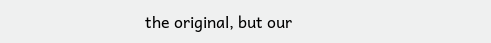the original, but our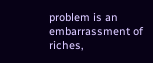problem is an embarrassment of riches,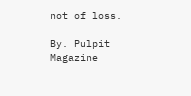not of loss.

By. Pulpit Magazine